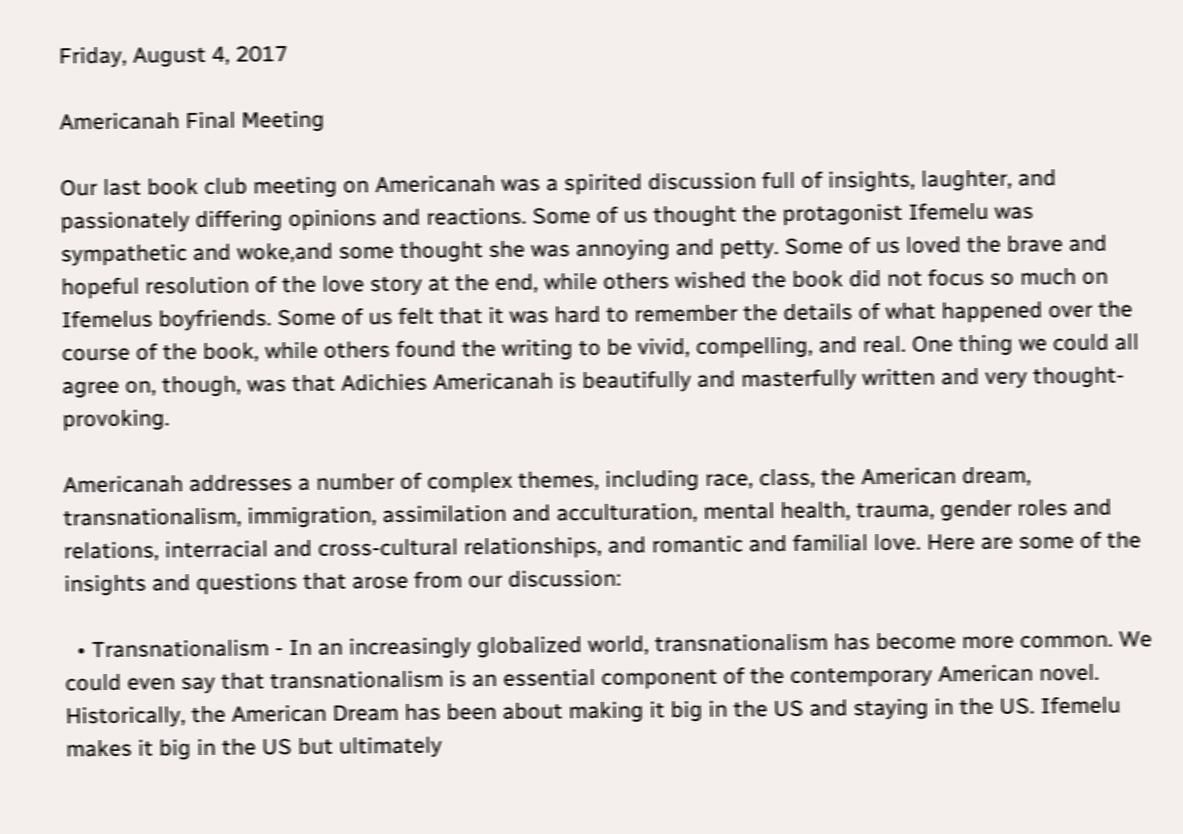Friday, August 4, 2017

Americanah Final Meeting

Our last book club meeting on Americanah was a spirited discussion full of insights, laughter, and passionately differing opinions and reactions. Some of us thought the protagonist Ifemelu was sympathetic and woke,and some thought she was annoying and petty. Some of us loved the brave and hopeful resolution of the love story at the end, while others wished the book did not focus so much on Ifemelus boyfriends. Some of us felt that it was hard to remember the details of what happened over the course of the book, while others found the writing to be vivid, compelling, and real. One thing we could all agree on, though, was that Adichies Americanah is beautifully and masterfully written and very thought-provoking.

Americanah addresses a number of complex themes, including race, class, the American dream, transnationalism, immigration, assimilation and acculturation, mental health, trauma, gender roles and relations, interracial and cross-cultural relationships, and romantic and familial love. Here are some of the insights and questions that arose from our discussion:

  • Transnationalism - In an increasingly globalized world, transnationalism has become more common. We could even say that transnationalism is an essential component of the contemporary American novel. Historically, the American Dream has been about making it big in the US and staying in the US. Ifemelu makes it big in the US but ultimately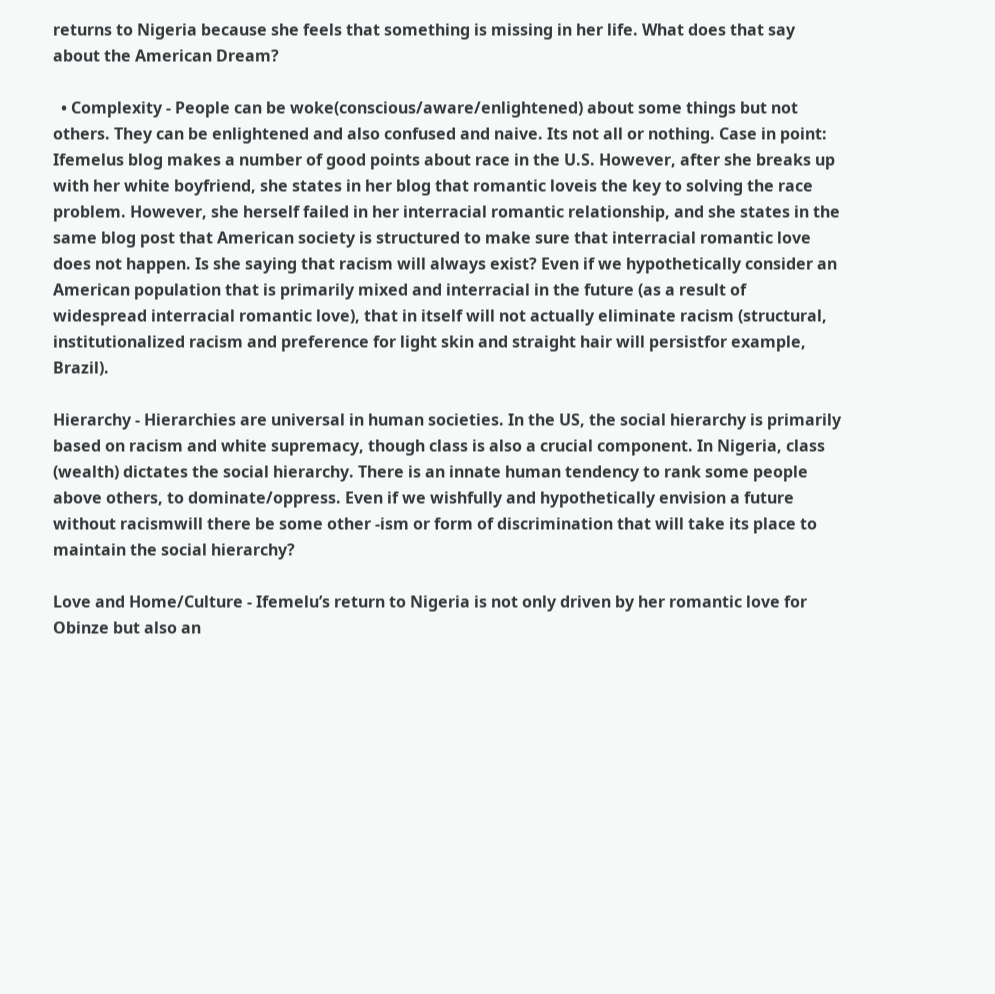returns to Nigeria because she feels that something is missing in her life. What does that say about the American Dream?

  • Complexity - People can be woke(conscious/aware/enlightened) about some things but not others. They can be enlightened and also confused and naive. Its not all or nothing. Case in point: Ifemelus blog makes a number of good points about race in the U.S. However, after she breaks up with her white boyfriend, she states in her blog that romantic loveis the key to solving the race problem. However, she herself failed in her interracial romantic relationship, and she states in the same blog post that American society is structured to make sure that interracial romantic love does not happen. Is she saying that racism will always exist? Even if we hypothetically consider an American population that is primarily mixed and interracial in the future (as a result of widespread interracial romantic love), that in itself will not actually eliminate racism (structural, institutionalized racism and preference for light skin and straight hair will persistfor example, Brazil).

Hierarchy - Hierarchies are universal in human societies. In the US, the social hierarchy is primarily based on racism and white supremacy, though class is also a crucial component. In Nigeria, class (wealth) dictates the social hierarchy. There is an innate human tendency to rank some people above others, to dominate/oppress. Even if we wishfully and hypothetically envision a future without racismwill there be some other -ism or form of discrimination that will take its place to maintain the social hierarchy?

Love and Home/Culture - Ifemelu’s return to Nigeria is not only driven by her romantic love for Obinze but also an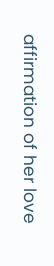affirmation of her love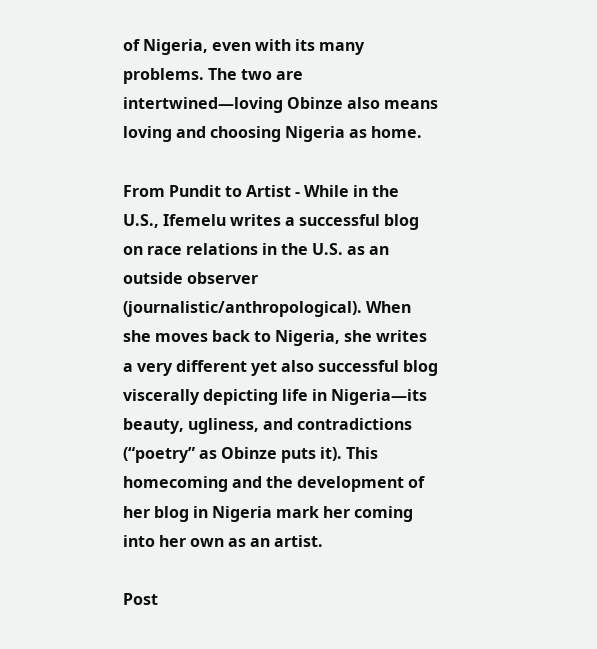of Nigeria, even with its many problems. The two are intertwined—loving Obinze also means loving and choosing Nigeria as home.

From Pundit to Artist - While in the U.S., Ifemelu writes a successful blog on race relations in the U.S. as an outside observer (journalistic/anthropological). When she moves back to Nigeria, she writes a very different yet also successful blog viscerally depicting life in Nigeria—its beauty, ugliness, and contradictions (“poetry” as Obinze puts it). This homecoming and the development of her blog in Nigeria mark her coming into her own as an artist.

Post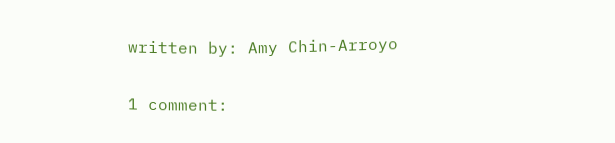written by: Amy Chin-Arroyo

1 comment: